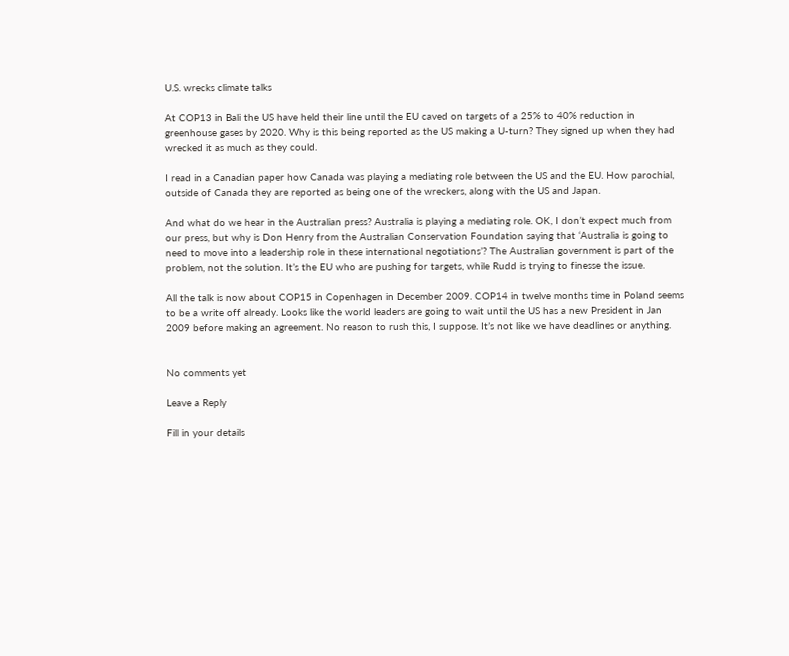U.S. wrecks climate talks

At COP13 in Bali the US have held their line until the EU caved on targets of a 25% to 40% reduction in greenhouse gases by 2020. Why is this being reported as the US making a U-turn? They signed up when they had wrecked it as much as they could.

I read in a Canadian paper how Canada was playing a mediating role between the US and the EU. How parochial, outside of Canada they are reported as being one of the wreckers, along with the US and Japan.

And what do we hear in the Australian press? Australia is playing a mediating role. OK, I don’t expect much from our press, but why is Don Henry from the Australian Conservation Foundation saying that ‘Australia is going to need to move into a leadership role in these international negotiations’? The Australian government is part of the problem, not the solution. It’s the EU who are pushing for targets, while Rudd is trying to finesse the issue.

All the talk is now about COP15 in Copenhagen in December 2009. COP14 in twelve months time in Poland seems to be a write off already. Looks like the world leaders are going to wait until the US has a new President in Jan 2009 before making an agreement. No reason to rush this, I suppose. It’s not like we have deadlines or anything.


No comments yet

Leave a Reply

Fill in your details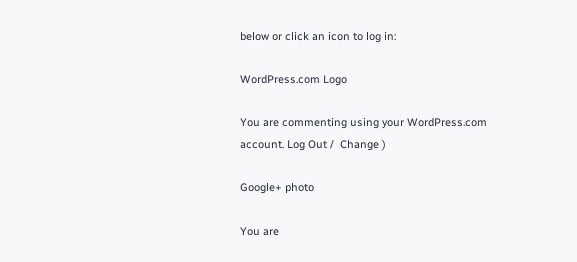below or click an icon to log in:

WordPress.com Logo

You are commenting using your WordPress.com account. Log Out /  Change )

Google+ photo

You are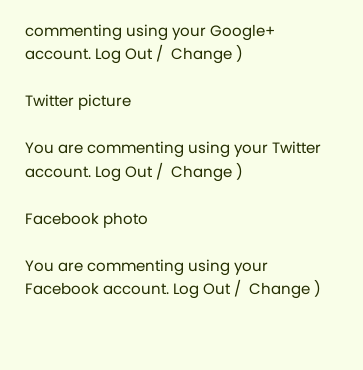commenting using your Google+ account. Log Out /  Change )

Twitter picture

You are commenting using your Twitter account. Log Out /  Change )

Facebook photo

You are commenting using your Facebook account. Log Out /  Change )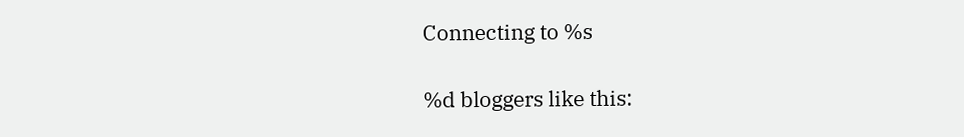Connecting to %s

%d bloggers like this: